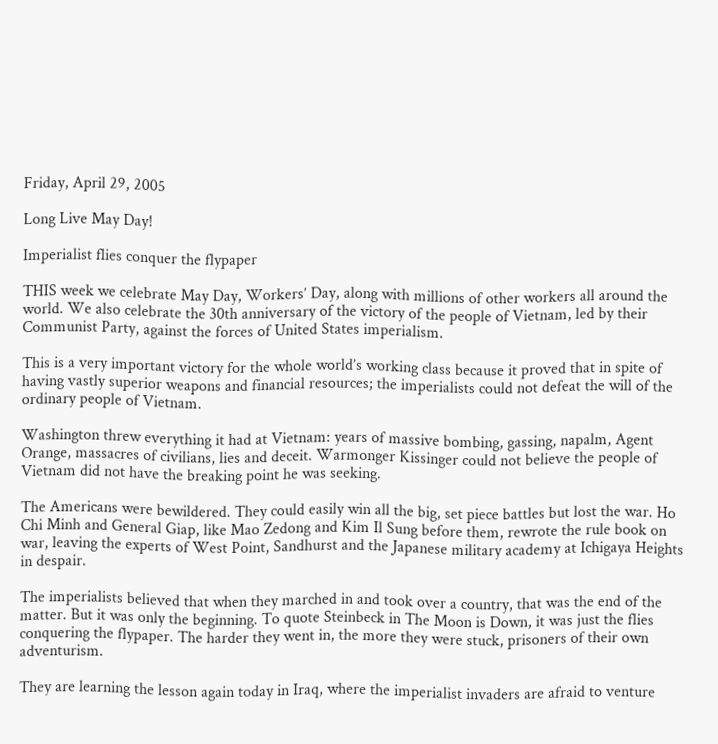Friday, April 29, 2005

Long Live May Day!

Imperialist flies conquer the flypaper

THIS week we celebrate May Day, Workers’ Day, along with millions of other workers all around the world. We also celebrate the 30th anniversary of the victory of the people of Vietnam, led by their Communist Party, against the forces of United States imperialism.

This is a very important victory for the whole world’s working class because it proved that in spite of having vastly superior weapons and financial resources; the imperialists could not defeat the will of the ordinary people of Vietnam.

Washington threw everything it had at Vietnam: years of massive bombing, gassing, napalm, Agent Orange, massacres of civilians, lies and deceit. Warmonger Kissinger could not believe the people of Vietnam did not have the breaking point he was seeking.

The Americans were bewildered. They could easily win all the big, set piece battles but lost the war. Ho Chi Minh and General Giap, like Mao Zedong and Kim Il Sung before them, rewrote the rule book on war, leaving the experts of West Point, Sandhurst and the Japanese military academy at Ichigaya Heights in despair.

The imperialists believed that when they marched in and took over a country, that was the end of the matter. But it was only the beginning. To quote Steinbeck in The Moon is Down, it was just the flies conquering the flypaper. The harder they went in, the more they were stuck, prisoners of their own adventurism.

They are learning the lesson again today in Iraq, where the imperialist invaders are afraid to venture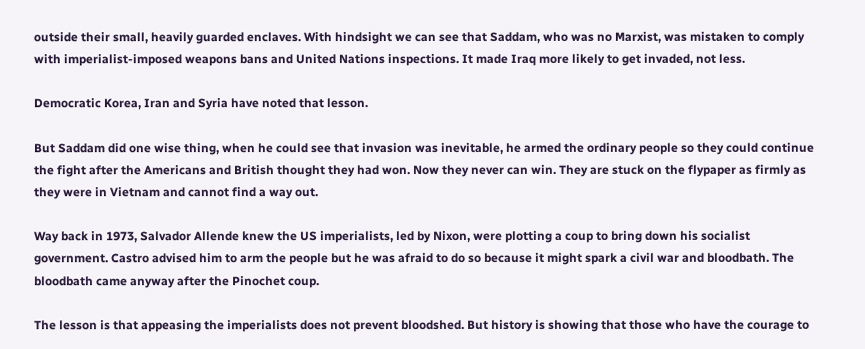outside their small, heavily guarded enclaves. With hindsight we can see that Saddam, who was no Marxist, was mistaken to comply with imperialist-imposed weapons bans and United Nations inspections. It made Iraq more likely to get invaded, not less.

Democratic Korea, Iran and Syria have noted that lesson.

But Saddam did one wise thing, when he could see that invasion was inevitable, he armed the ordinary people so they could continue the fight after the Americans and British thought they had won. Now they never can win. They are stuck on the flypaper as firmly as they were in Vietnam and cannot find a way out.

Way back in 1973, Salvador Allende knew the US imperialists, led by Nixon, were plotting a coup to bring down his socialist government. Castro advised him to arm the people but he was afraid to do so because it might spark a civil war and bloodbath. The bloodbath came anyway after the Pinochet coup.

The lesson is that appeasing the imperialists does not prevent bloodshed. But history is showing that those who have the courage to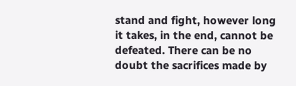stand and fight, however long it takes, in the end, cannot be defeated. There can be no doubt the sacrifices made by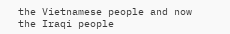the Vietnamese people and now the Iraqi people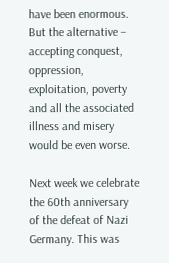have been enormous. But the alternative – accepting conquest, oppression, exploitation, poverty and all the associated illness and misery would be even worse.

Next week we celebrate the 60th anniversary of the defeat of Nazi Germany. This was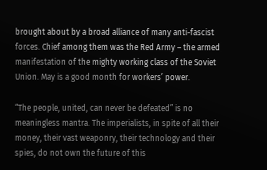brought about by a broad alliance of many anti-fascist forces. Chief among them was the Red Army – the armed manifestation of the mighty working class of the Soviet Union. May is a good month for workers’ power.

“The people, united, can never be defeated” is no meaningless mantra. The imperialists, in spite of all their money, their vast weaponry, their technology and their spies, do not own the future of this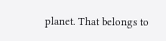planet. That belongs to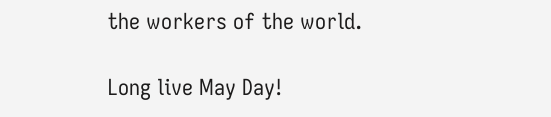the workers of the world.

Long live May Day!